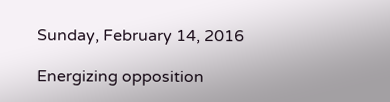Sunday, February 14, 2016

Energizing opposition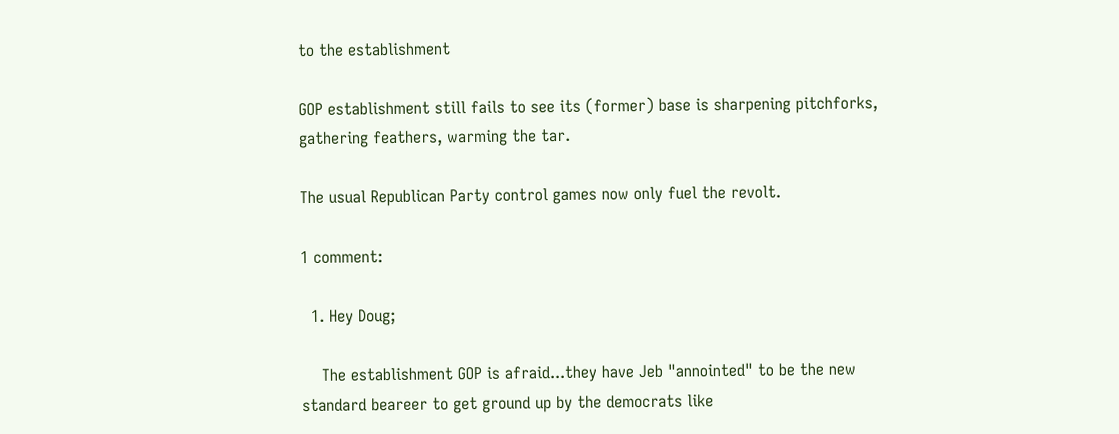to the establishment

GOP establishment still fails to see its (former) base is sharpening pitchforks, gathering feathers, warming the tar.

The usual Republican Party control games now only fuel the revolt.

1 comment:

  1. Hey Doug;

    The establishment GOP is afraid...they have Jeb "annointed" to be the new standard beareer to get ground up by the democrats like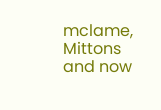mclame, Mittons and now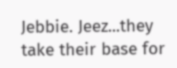Jebbie. Jeez...they take their base for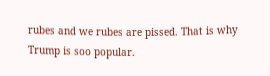rubes and we rubes are pissed. That is why Trump is soo popular.